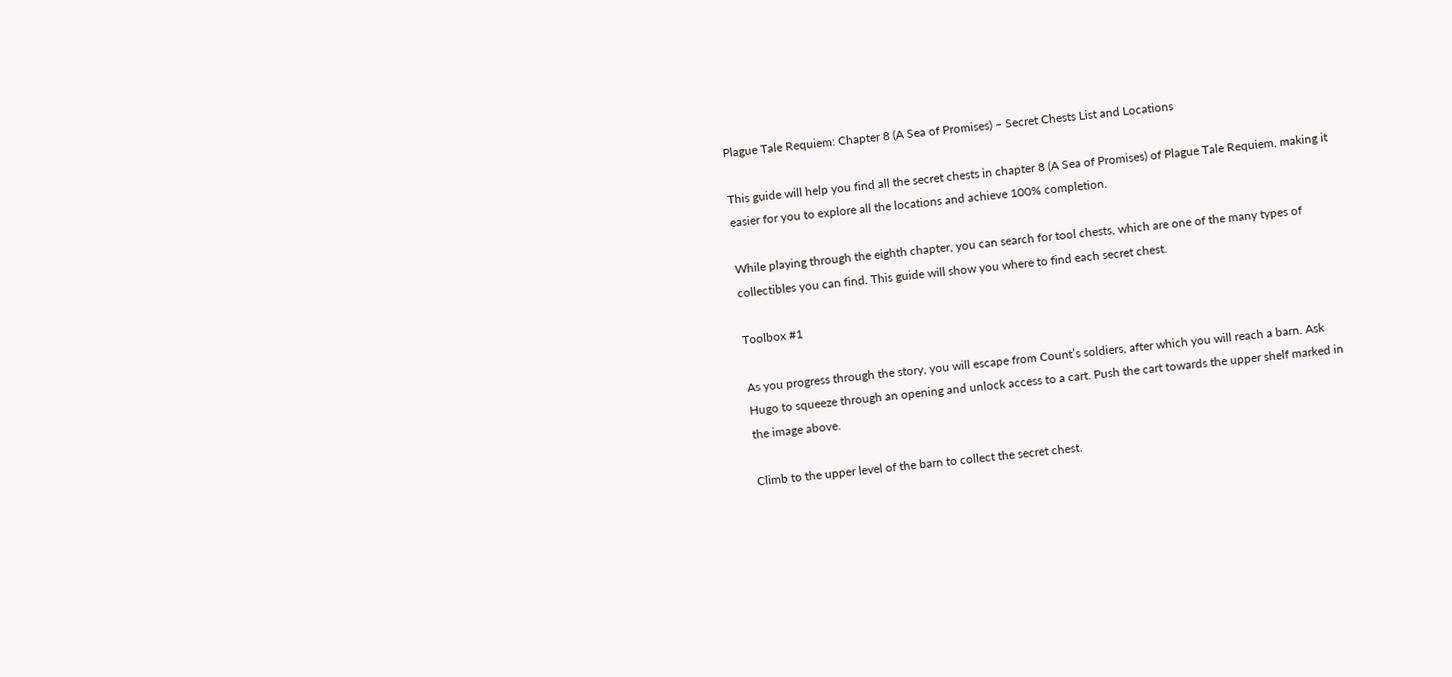Plague Tale Requiem: Chapter 8 (A Sea of Promises) – Secret Chests List and Locations

This guide will help you find all the secret chests in chapter 8 (A Sea of Promises) of Plague Tale Requiem, making it easier for you to explore all the locations and achieve 100% completion.

While playing through the eighth chapter, you can search for tool chests, which are one of the many types of collectibles you can find. This guide will show you where to find each secret chest.

Toolbox #1

As you progress through the story, you will escape from Count’s soldiers, after which you will reach a barn. Ask Hugo to squeeze through an opening and unlock access to a cart. Push the cart towards the upper shelf marked in the image above.

Climb to the upper level of the barn to collect the secret chest.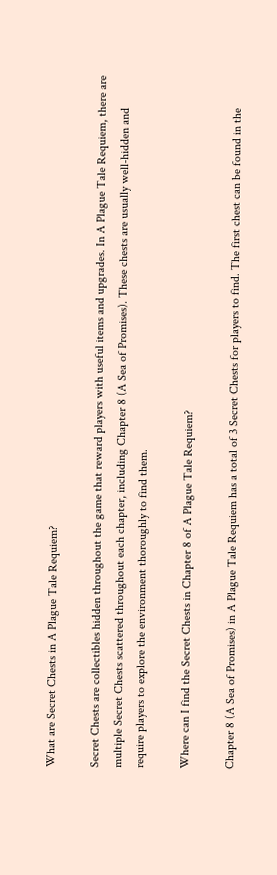What are Secret Chests in A Plague Tale Requiem?

Secret Chests are collectibles hidden throughout the game that reward players with useful items and upgrades. In A Plague Tale Requiem, there are multiple Secret Chests scattered throughout each chapter, including Chapter 8 (A Sea of Promises). These chests are usually well-hidden and require players to explore the environment thoroughly to find them.

Where can I find the Secret Chests in Chapter 8 of A Plague Tale Requiem?

Chapter 8 (A Sea of Promises) in A Plague Tale Requiem has a total of 3 Secret Chests for players to find. The first chest can be found in the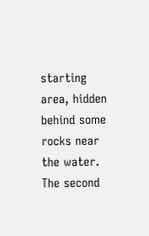starting area, hidden behind some rocks near the water. The second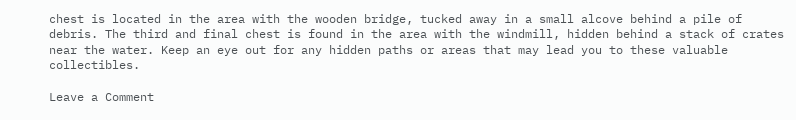chest is located in the area with the wooden bridge, tucked away in a small alcove behind a pile of debris. The third and final chest is found in the area with the windmill, hidden behind a stack of crates near the water. Keep an eye out for any hidden paths or areas that may lead you to these valuable collectibles.

Leave a Comment